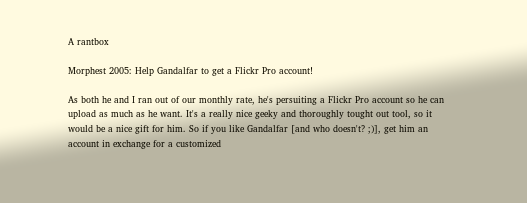A rantbox

Morphest 2005: Help Gandalfar to get a Flickr Pro account!

As both he and I ran out of our monthly rate, he's persuiting a Flickr Pro account so he can upload as much as he want. It's a really nice geeky and thoroughly tought out tool, so it would be a nice gift for him. So if you like Gandalfar [and who doesn't? ;)], get him an account in exchange for a customized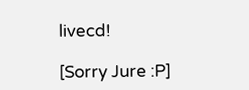livecd!

[Sorry Jure :P]